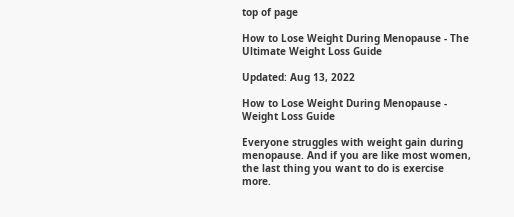top of page

How to Lose Weight During Menopause - The Ultimate Weight Loss Guide

Updated: Aug 13, 2022

How to Lose Weight During Menopause - Weight Loss Guide

Everyone struggles with weight gain during menopause. And if you are like most women, the last thing you want to do is exercise more.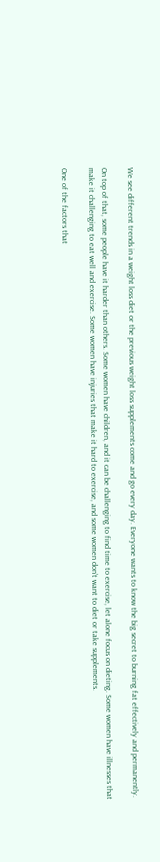We see different trends in a weight loss diet or the previous weight loss supplements come and go every day. Everyone wants to know the big secret to burning fat effectively and permanently.

On top of that, some people have it harder than others. Some women have children, and it can be challenging to find time to exercise, let alone focus on dieting. Some women have illnesses that make it challenging to eat well and exercise. Some women have injuries that make it hard to exercise, and some women don’t want to diet or take supplements.

One of the factors that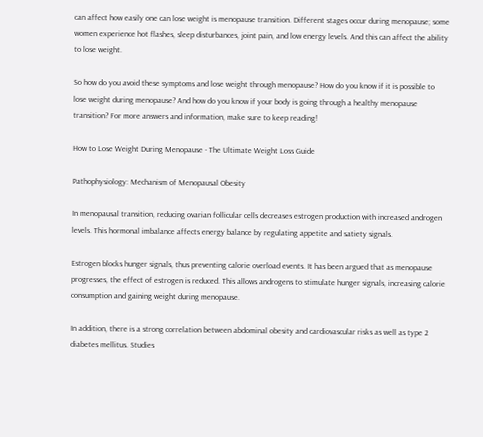can affect how easily one can lose weight is menopause transition. Different stages occur during menopause; some women experience hot flashes, sleep disturbances, joint pain, and low energy levels. And this can affect the ability to lose weight.

So how do you avoid these symptoms and lose weight through menopause? How do you know if it is possible to lose weight during menopause? And how do you know if your body is going through a healthy menopause transition? For more answers and information, make sure to keep reading!

How to Lose Weight During Menopause - The Ultimate Weight Loss Guide

Pathophysiology: Mechanism of Menopausal Obesity

In menopausal transition, reducing ovarian follicular cells decreases estrogen production with increased androgen levels. This hormonal imbalance affects energy balance by regulating appetite and satiety signals.

Estrogen blocks hunger signals, thus preventing calorie overload events. It has been argued that as menopause progresses, the effect of estrogen is reduced. This allows androgens to stimulate hunger signals, increasing calorie consumption and gaining weight during menopause.

In addition, there is a strong correlation between abdominal obesity and cardiovascular risks as well as type 2 diabetes mellitus. Studies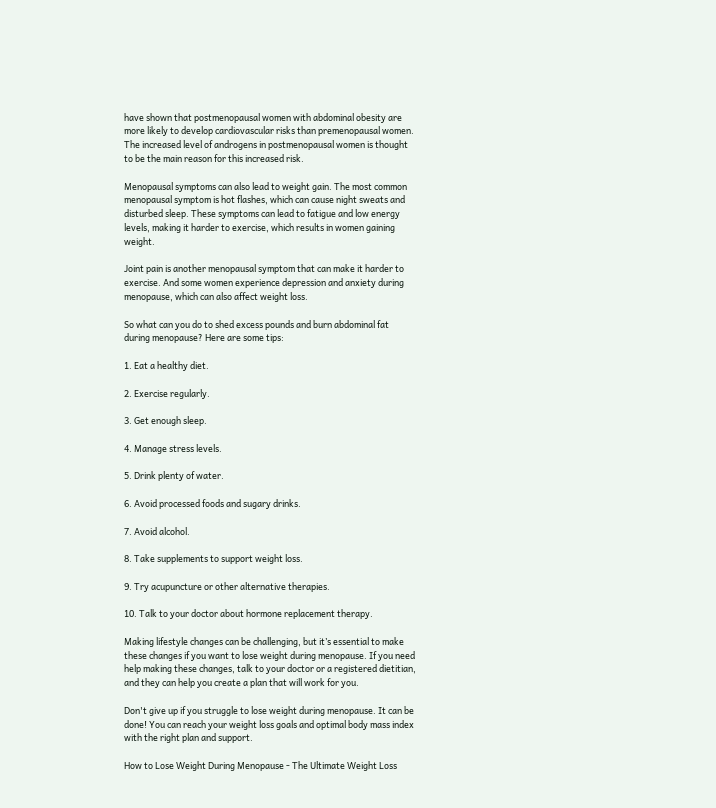have shown that postmenopausal women with abdominal obesity are more likely to develop cardiovascular risks than premenopausal women. The increased level of androgens in postmenopausal women is thought to be the main reason for this increased risk.

Menopausal symptoms can also lead to weight gain. The most common menopausal symptom is hot flashes, which can cause night sweats and disturbed sleep. These symptoms can lead to fatigue and low energy levels, making it harder to exercise, which results in women gaining weight.

Joint pain is another menopausal symptom that can make it harder to exercise. And some women experience depression and anxiety during menopause, which can also affect weight loss.

So what can you do to shed excess pounds and burn abdominal fat during menopause? Here are some tips:

1. Eat a healthy diet.

2. Exercise regularly.

3. Get enough sleep.

4. Manage stress levels.

5. Drink plenty of water.

6. Avoid processed foods and sugary drinks.

7. Avoid alcohol.

8. Take supplements to support weight loss.

9. Try acupuncture or other alternative therapies.

10. Talk to your doctor about hormone replacement therapy.

Making lifestyle changes can be challenging, but it’s essential to make these changes if you want to lose weight during menopause. If you need help making these changes, talk to your doctor or a registered dietitian, and they can help you create a plan that will work for you.

Don't give up if you struggle to lose weight during menopause. It can be done! You can reach your weight loss goals and optimal body mass index with the right plan and support.

How to Lose Weight During Menopause - The Ultimate Weight Loss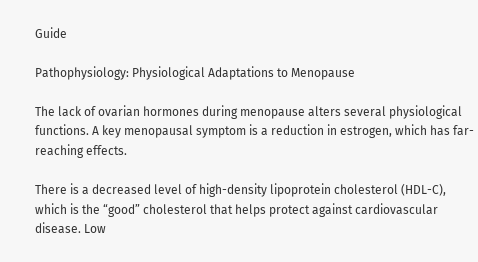Guide

Pathophysiology: Physiological Adaptations to Menopause

The lack of ovarian hormones during menopause alters several physiological functions. A key menopausal symptom is a reduction in estrogen, which has far-reaching effects.

There is a decreased level of high-density lipoprotein cholesterol (HDL-C), which is the “good” cholesterol that helps protect against cardiovascular disease. Low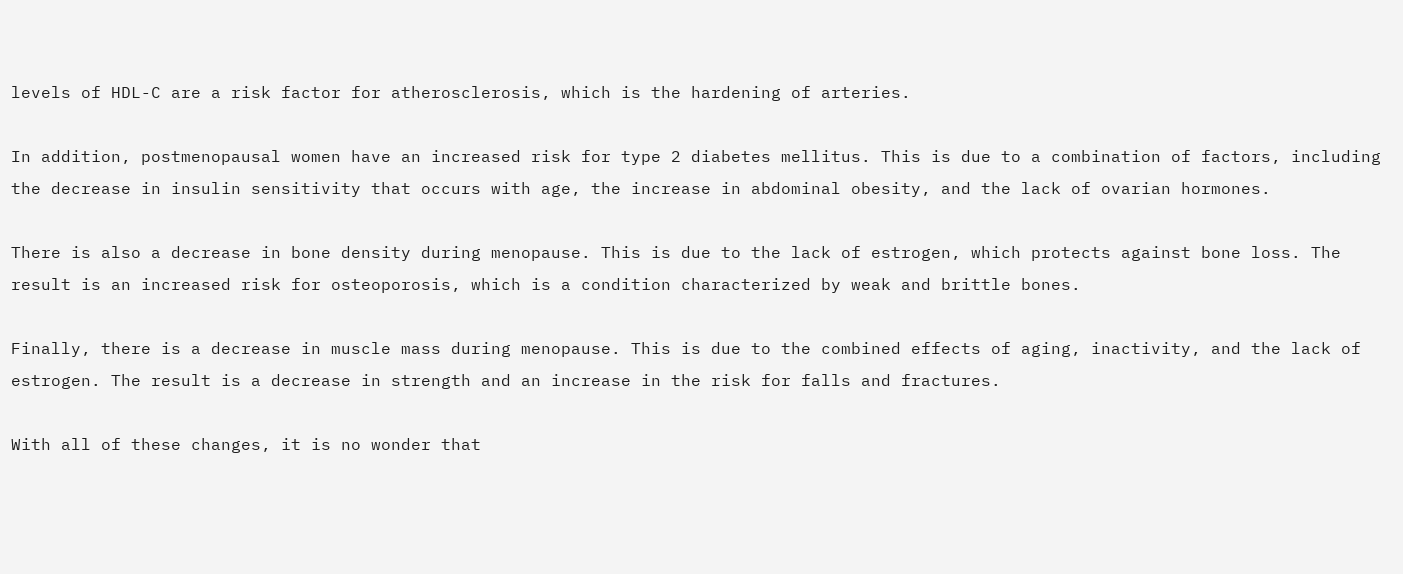levels of HDL-C are a risk factor for atherosclerosis, which is the hardening of arteries.

In addition, postmenopausal women have an increased risk for type 2 diabetes mellitus. This is due to a combination of factors, including the decrease in insulin sensitivity that occurs with age, the increase in abdominal obesity, and the lack of ovarian hormones.

There is also a decrease in bone density during menopause. This is due to the lack of estrogen, which protects against bone loss. The result is an increased risk for osteoporosis, which is a condition characterized by weak and brittle bones.

Finally, there is a decrease in muscle mass during menopause. This is due to the combined effects of aging, inactivity, and the lack of estrogen. The result is a decrease in strength and an increase in the risk for falls and fractures.

With all of these changes, it is no wonder that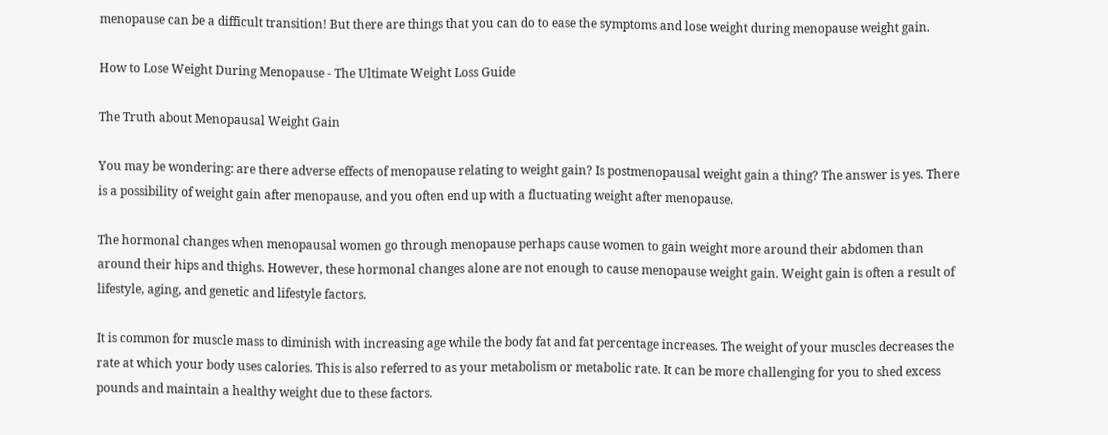menopause can be a difficult transition! But there are things that you can do to ease the symptoms and lose weight during menopause weight gain.

How to Lose Weight During Menopause - The Ultimate Weight Loss Guide

The Truth about Menopausal Weight Gain

You may be wondering: are there adverse effects of menopause relating to weight gain? Is postmenopausal weight gain a thing? The answer is yes. There is a possibility of weight gain after menopause, and you often end up with a fluctuating weight after menopause.

The hormonal changes when menopausal women go through menopause perhaps cause women to gain weight more around their abdomen than around their hips and thighs. However, these hormonal changes alone are not enough to cause menopause weight gain. Weight gain is often a result of lifestyle, aging, and genetic and lifestyle factors.

It is common for muscle mass to diminish with increasing age while the body fat and fat percentage increases. The weight of your muscles decreases the rate at which your body uses calories. This is also referred to as your metabolism or metabolic rate. It can be more challenging for you to shed excess pounds and maintain a healthy weight due to these factors.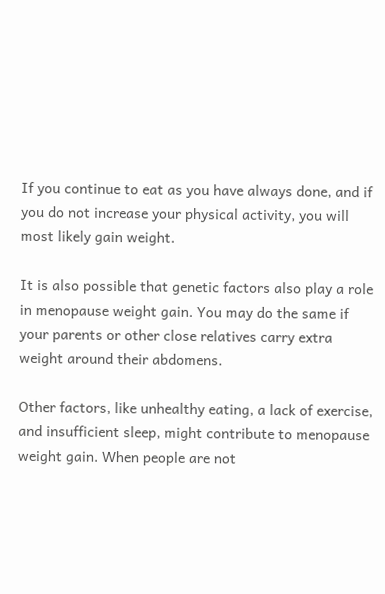If you continue to eat as you have always done, and if you do not increase your physical activity, you will most likely gain weight.

It is also possible that genetic factors also play a role in menopause weight gain. You may do the same if your parents or other close relatives carry extra weight around their abdomens.

Other factors, like unhealthy eating, a lack of exercise, and insufficient sleep, might contribute to menopause weight gain. When people are not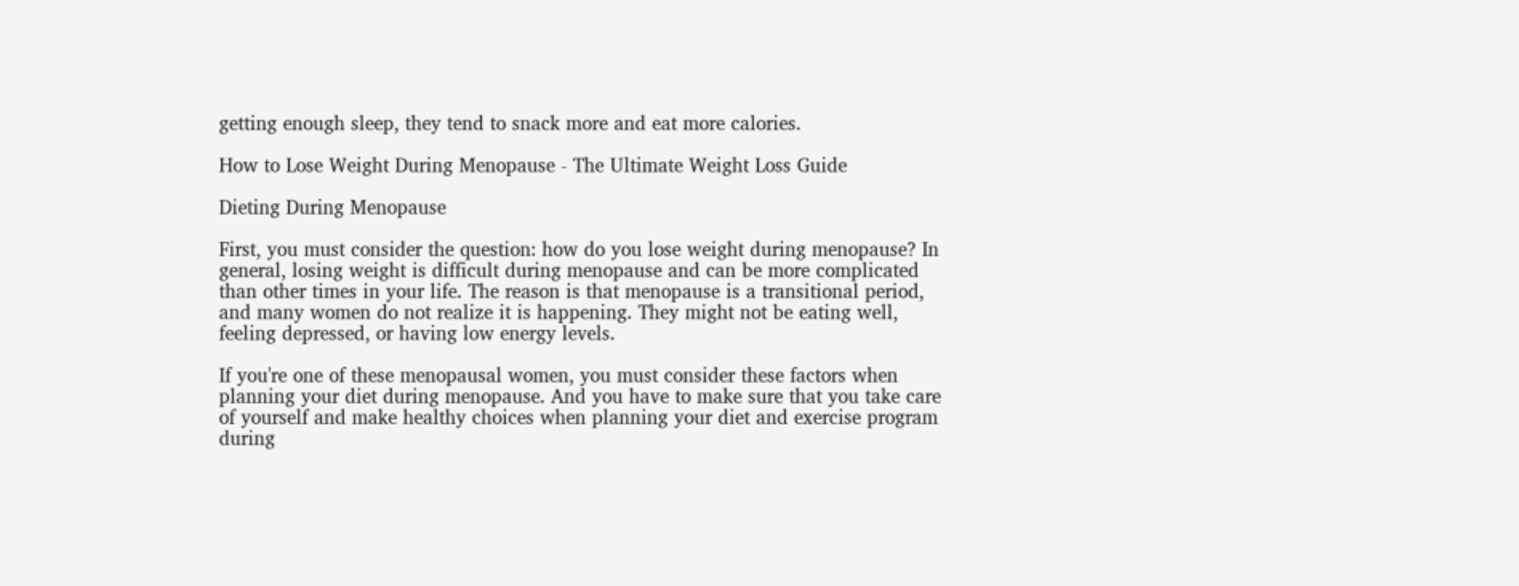getting enough sleep, they tend to snack more and eat more calories.

How to Lose Weight During Menopause - The Ultimate Weight Loss Guide

Dieting During Menopause

First, you must consider the question: how do you lose weight during menopause? In general, losing weight is difficult during menopause and can be more complicated than other times in your life. The reason is that menopause is a transitional period, and many women do not realize it is happening. They might not be eating well, feeling depressed, or having low energy levels.

If you're one of these menopausal women, you must consider these factors when planning your diet during menopause. And you have to make sure that you take care of yourself and make healthy choices when planning your diet and exercise program during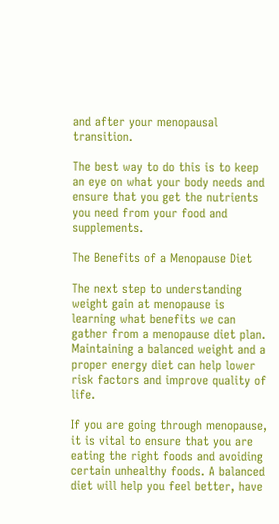and after your menopausal transition.

The best way to do this is to keep an eye on what your body needs and ensure that you get the nutrients you need from your food and supplements.

The Benefits of a Menopause Diet

The next step to understanding weight gain at menopause is learning what benefits we can gather from a menopause diet plan. Maintaining a balanced weight and a proper energy diet can help lower risk factors and improve quality of life.

If you are going through menopause, it is vital to ensure that you are eating the right foods and avoiding certain unhealthy foods. A balanced diet will help you feel better, have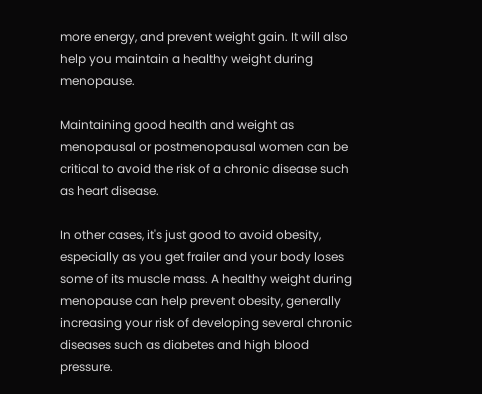more energy, and prevent weight gain. It will also help you maintain a healthy weight during menopause.

Maintaining good health and weight as menopausal or postmenopausal women can be critical to avoid the risk of a chronic disease such as heart disease.

In other cases, it's just good to avoid obesity, especially as you get frailer and your body loses some of its muscle mass. A healthy weight during menopause can help prevent obesity, generally increasing your risk of developing several chronic diseases such as diabetes and high blood pressure.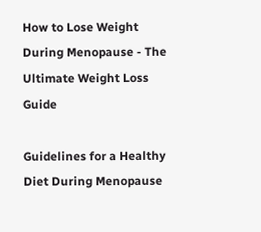How to Lose Weight During Menopause - The Ultimate Weight Loss Guide

Guidelines for a Healthy Diet During Menopause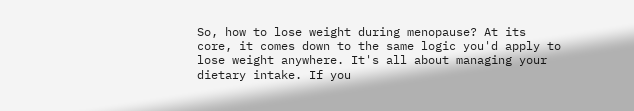So, how to lose weight during menopause? At its core, it comes down to the same logic you'd apply to lose weight anywhere. It's all about managing your dietary intake. If you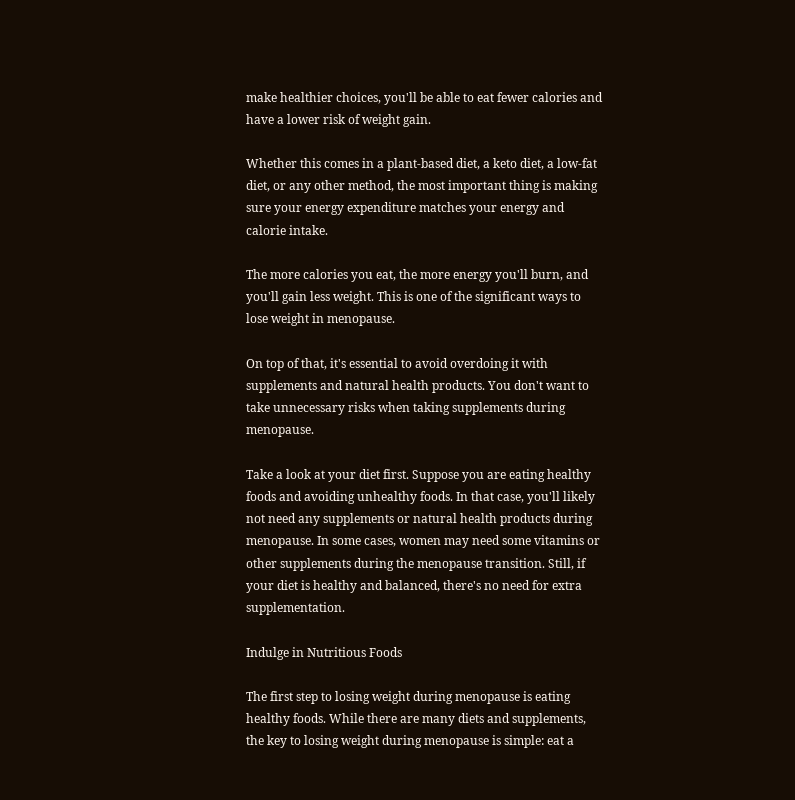make healthier choices, you'll be able to eat fewer calories and have a lower risk of weight gain.

Whether this comes in a plant-based diet, a keto diet, a low-fat diet, or any other method, the most important thing is making sure your energy expenditure matches your energy and calorie intake.

The more calories you eat, the more energy you'll burn, and you'll gain less weight. This is one of the significant ways to lose weight in menopause.

On top of that, it's essential to avoid overdoing it with supplements and natural health products. You don't want to take unnecessary risks when taking supplements during menopause.

Take a look at your diet first. Suppose you are eating healthy foods and avoiding unhealthy foods. In that case, you'll likely not need any supplements or natural health products during menopause. In some cases, women may need some vitamins or other supplements during the menopause transition. Still, if your diet is healthy and balanced, there's no need for extra supplementation.

Indulge in Nutritious Foods

The first step to losing weight during menopause is eating healthy foods. While there are many diets and supplements, the key to losing weight during menopause is simple: eat a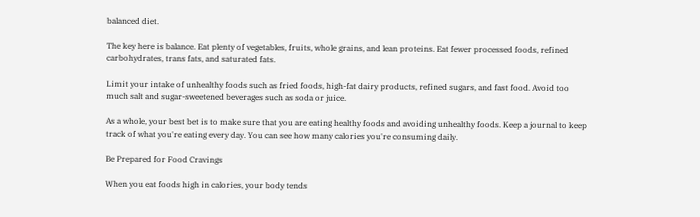balanced diet.

The key here is balance. Eat plenty of vegetables, fruits, whole grains, and lean proteins. Eat fewer processed foods, refined carbohydrates, trans fats, and saturated fats.

Limit your intake of unhealthy foods such as fried foods, high-fat dairy products, refined sugars, and fast food. Avoid too much salt and sugar-sweetened beverages such as soda or juice.

As a whole, your best bet is to make sure that you are eating healthy foods and avoiding unhealthy foods. Keep a journal to keep track of what you're eating every day. You can see how many calories you're consuming daily.

Be Prepared for Food Cravings

When you eat foods high in calories, your body tends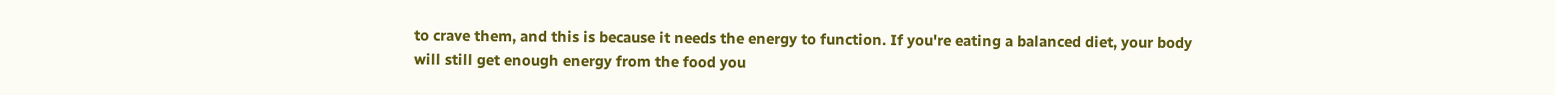to crave them, and this is because it needs the energy to function. If you're eating a balanced diet, your body will still get enough energy from the food you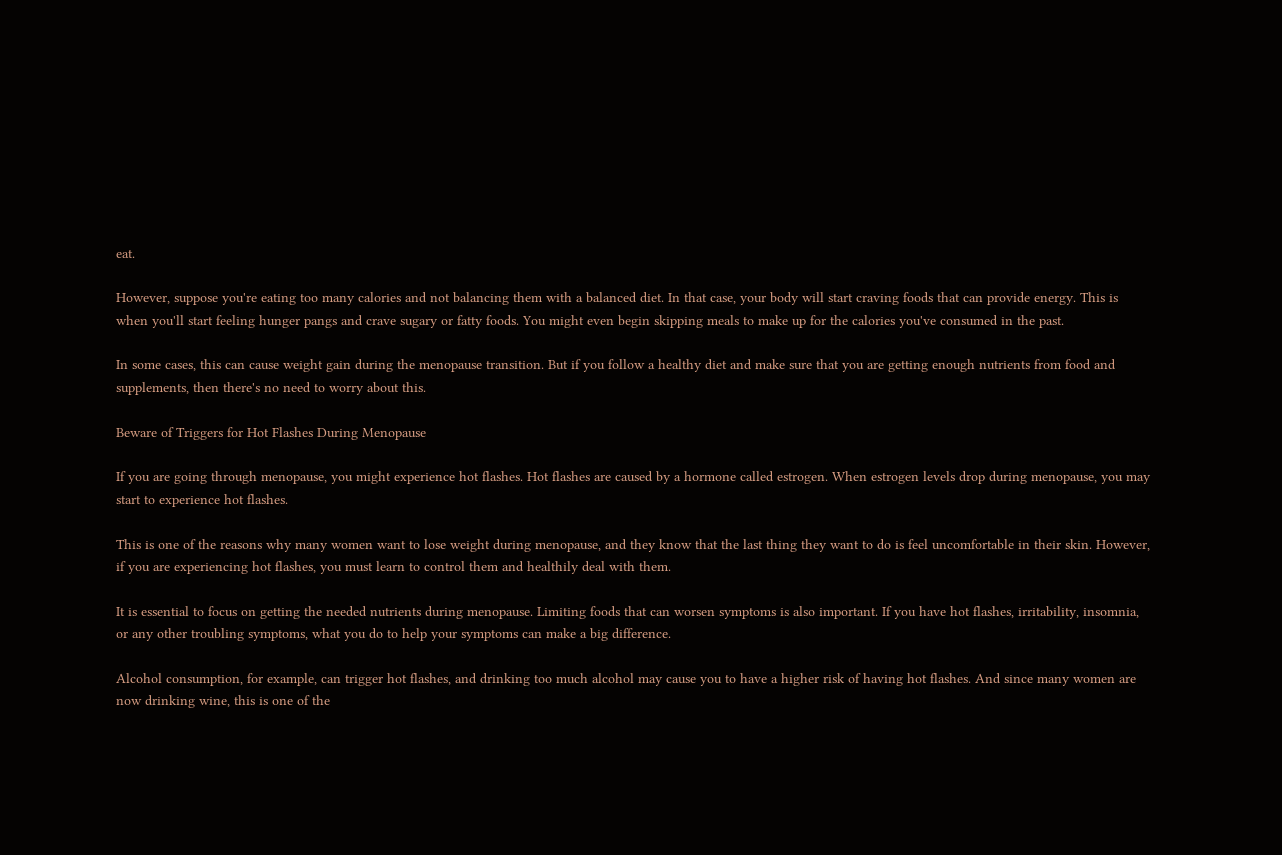eat.

However, suppose you're eating too many calories and not balancing them with a balanced diet. In that case, your body will start craving foods that can provide energy. This is when you'll start feeling hunger pangs and crave sugary or fatty foods. You might even begin skipping meals to make up for the calories you've consumed in the past.

In some cases, this can cause weight gain during the menopause transition. But if you follow a healthy diet and make sure that you are getting enough nutrients from food and supplements, then there's no need to worry about this.

Beware of Triggers for Hot Flashes During Menopause

If you are going through menopause, you might experience hot flashes. Hot flashes are caused by a hormone called estrogen. When estrogen levels drop during menopause, you may start to experience hot flashes.

This is one of the reasons why many women want to lose weight during menopause, and they know that the last thing they want to do is feel uncomfortable in their skin. However, if you are experiencing hot flashes, you must learn to control them and healthily deal with them.

It is essential to focus on getting the needed nutrients during menopause. Limiting foods that can worsen symptoms is also important. If you have hot flashes, irritability, insomnia, or any other troubling symptoms, what you do to help your symptoms can make a big difference.

Alcohol consumption, for example, can trigger hot flashes, and drinking too much alcohol may cause you to have a higher risk of having hot flashes. And since many women are now drinking wine, this is one of the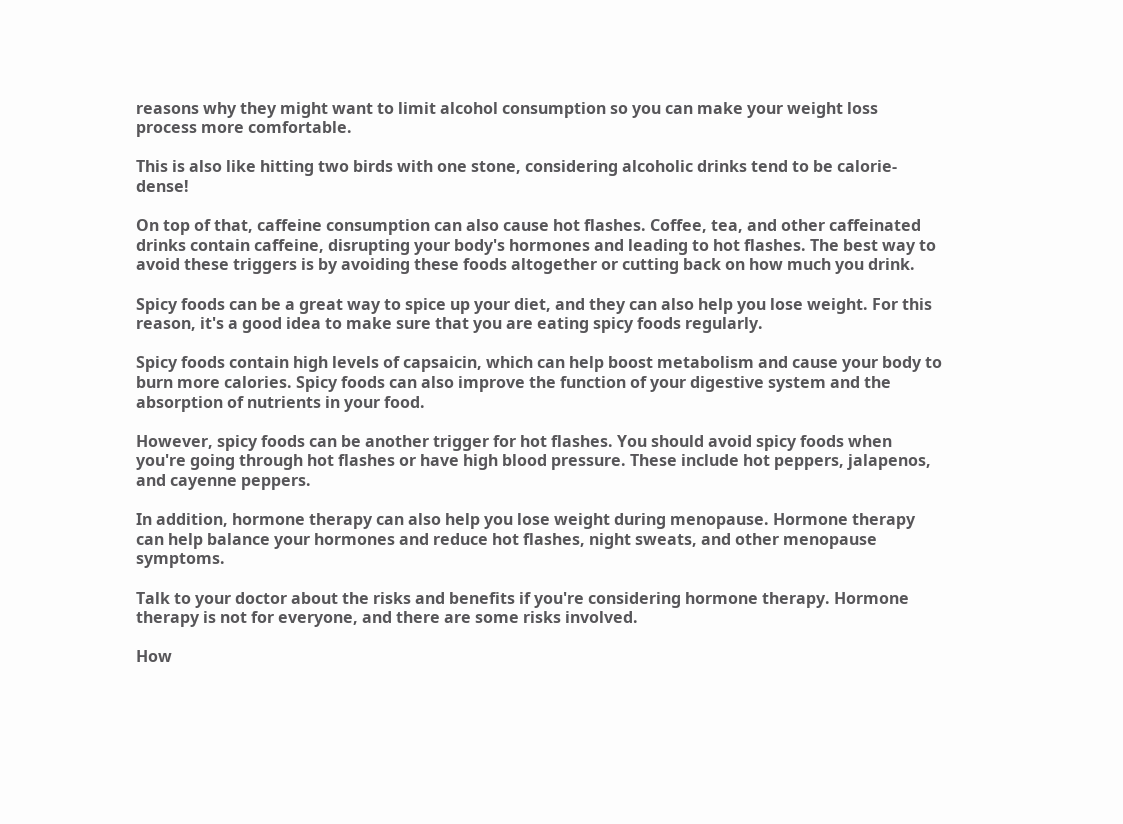reasons why they might want to limit alcohol consumption so you can make your weight loss process more comfortable.

This is also like hitting two birds with one stone, considering alcoholic drinks tend to be calorie-dense!

On top of that, caffeine consumption can also cause hot flashes. Coffee, tea, and other caffeinated drinks contain caffeine, disrupting your body's hormones and leading to hot flashes. The best way to avoid these triggers is by avoiding these foods altogether or cutting back on how much you drink.

Spicy foods can be a great way to spice up your diet, and they can also help you lose weight. For this reason, it's a good idea to make sure that you are eating spicy foods regularly.

Spicy foods contain high levels of capsaicin, which can help boost metabolism and cause your body to burn more calories. Spicy foods can also improve the function of your digestive system and the absorption of nutrients in your food.

However, spicy foods can be another trigger for hot flashes. You should avoid spicy foods when you're going through hot flashes or have high blood pressure. These include hot peppers, jalapenos, and cayenne peppers.

In addition, hormone therapy can also help you lose weight during menopause. Hormone therapy can help balance your hormones and reduce hot flashes, night sweats, and other menopause symptoms.

Talk to your doctor about the risks and benefits if you're considering hormone therapy. Hormone therapy is not for everyone, and there are some risks involved.

How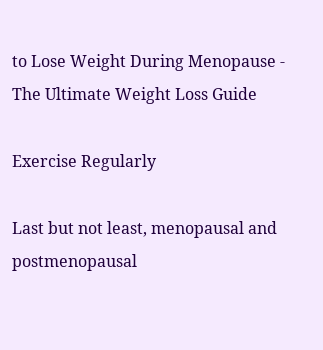to Lose Weight During Menopause - The Ultimate Weight Loss Guide

Exercise Regularly

Last but not least, menopausal and postmenopausal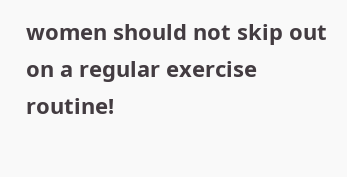women should not skip out on a regular exercise routine!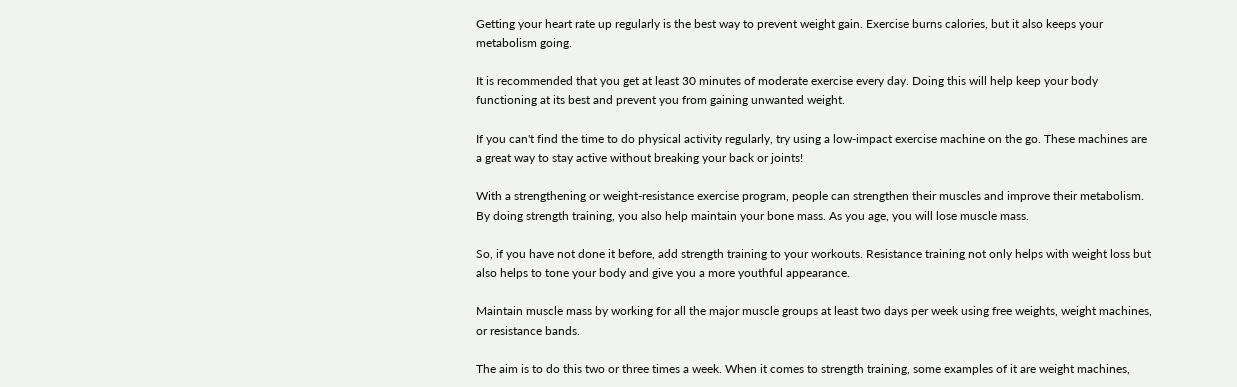Getting your heart rate up regularly is the best way to prevent weight gain. Exercise burns calories, but it also keeps your metabolism going.

It is recommended that you get at least 30 minutes of moderate exercise every day. Doing this will help keep your body functioning at its best and prevent you from gaining unwanted weight.

If you can't find the time to do physical activity regularly, try using a low-impact exercise machine on the go. These machines are a great way to stay active without breaking your back or joints!

With a strengthening or weight-resistance exercise program, people can strengthen their muscles and improve their metabolism. By doing strength training, you also help maintain your bone mass. As you age, you will lose muscle mass.

So, if you have not done it before, add strength training to your workouts. Resistance training not only helps with weight loss but also helps to tone your body and give you a more youthful appearance.

Maintain muscle mass by working for all the major muscle groups at least two days per week using free weights, weight machines, or resistance bands.

The aim is to do this two or three times a week. When it comes to strength training, some examples of it are weight machines,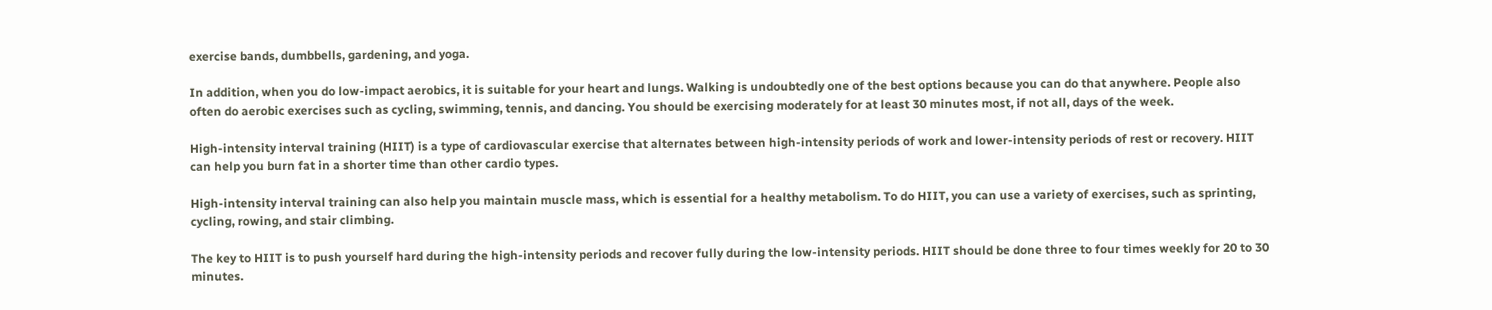exercise bands, dumbbells, gardening, and yoga.

In addition, when you do low-impact aerobics, it is suitable for your heart and lungs. Walking is undoubtedly one of the best options because you can do that anywhere. People also often do aerobic exercises such as cycling, swimming, tennis, and dancing. You should be exercising moderately for at least 30 minutes most, if not all, days of the week.

High-intensity interval training (HIIT) is a type of cardiovascular exercise that alternates between high-intensity periods of work and lower-intensity periods of rest or recovery. HIIT can help you burn fat in a shorter time than other cardio types.

High-intensity interval training can also help you maintain muscle mass, which is essential for a healthy metabolism. To do HIIT, you can use a variety of exercises, such as sprinting, cycling, rowing, and stair climbing.

The key to HIIT is to push yourself hard during the high-intensity periods and recover fully during the low-intensity periods. HIIT should be done three to four times weekly for 20 to 30 minutes.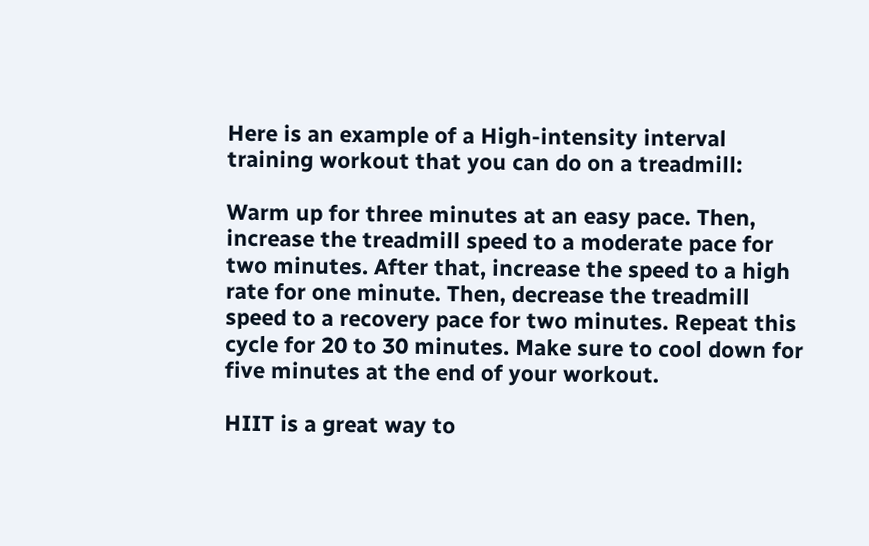Here is an example of a High-intensity interval training workout that you can do on a treadmill:

Warm up for three minutes at an easy pace. Then, increase the treadmill speed to a moderate pace for two minutes. After that, increase the speed to a high rate for one minute. Then, decrease the treadmill speed to a recovery pace for two minutes. Repeat this cycle for 20 to 30 minutes. Make sure to cool down for five minutes at the end of your workout.

HIIT is a great way to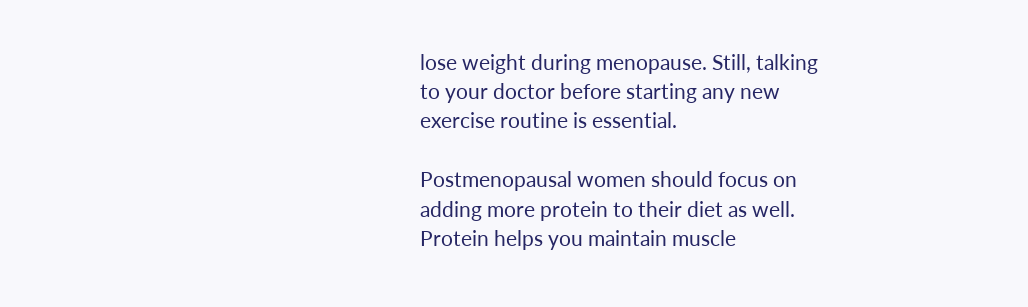lose weight during menopause. Still, talking to your doctor before starting any new exercise routine is essential.

Postmenopausal women should focus on adding more protein to their diet as well. Protein helps you maintain muscle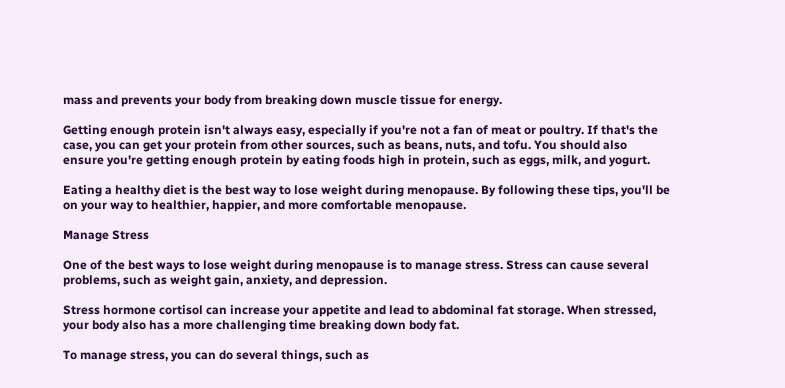mass and prevents your body from breaking down muscle tissue for energy.

Getting enough protein isn't always easy, especially if you're not a fan of meat or poultry. If that's the case, you can get your protein from other sources, such as beans, nuts, and tofu. You should also ensure you're getting enough protein by eating foods high in protein, such as eggs, milk, and yogurt.

Eating a healthy diet is the best way to lose weight during menopause. By following these tips, you'll be on your way to healthier, happier, and more comfortable menopause.

Manage Stress

One of the best ways to lose weight during menopause is to manage stress. Stress can cause several problems, such as weight gain, anxiety, and depression.

Stress hormone cortisol can increase your appetite and lead to abdominal fat storage. When stressed, your body also has a more challenging time breaking down body fat.

To manage stress, you can do several things, such as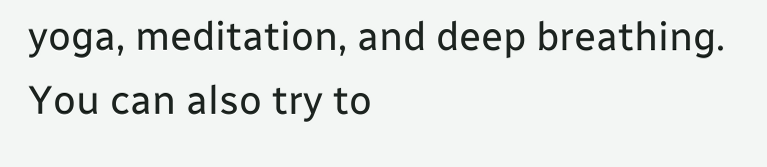yoga, meditation, and deep breathing. You can also try to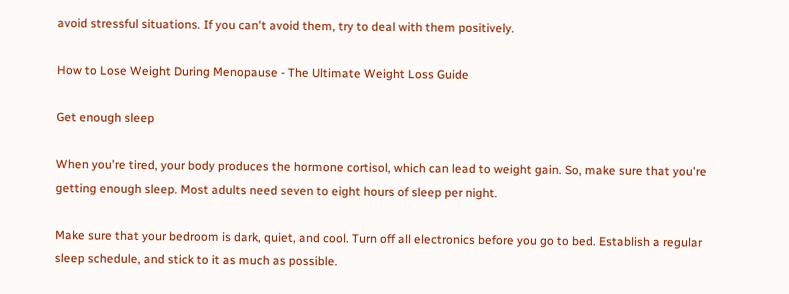avoid stressful situations. If you can't avoid them, try to deal with them positively.

How to Lose Weight During Menopause - The Ultimate Weight Loss Guide

Get enough sleep

When you're tired, your body produces the hormone cortisol, which can lead to weight gain. So, make sure that you're getting enough sleep. Most adults need seven to eight hours of sleep per night.

Make sure that your bedroom is dark, quiet, and cool. Turn off all electronics before you go to bed. Establish a regular sleep schedule, and stick to it as much as possible.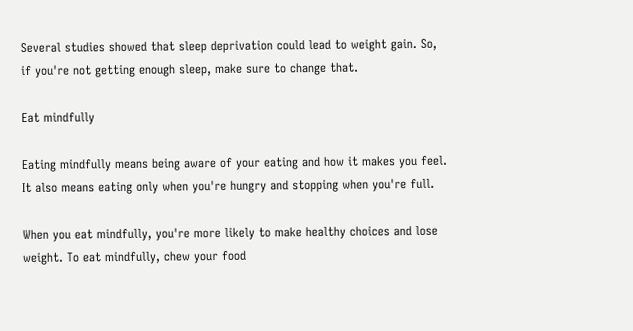Several studies showed that sleep deprivation could lead to weight gain. So, if you're not getting enough sleep, make sure to change that.

Eat mindfully

Eating mindfully means being aware of your eating and how it makes you feel. It also means eating only when you're hungry and stopping when you're full.

When you eat mindfully, you're more likely to make healthy choices and lose weight. To eat mindfully, chew your food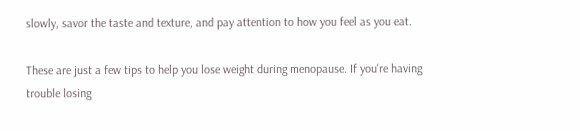slowly, savor the taste and texture, and pay attention to how you feel as you eat.

These are just a few tips to help you lose weight during menopause. If you're having trouble losing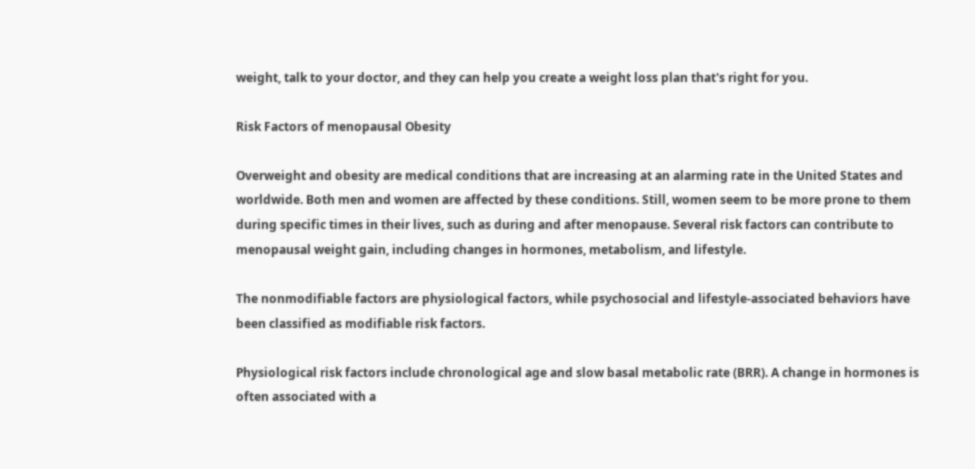weight, talk to your doctor, and they can help you create a weight loss plan that's right for you.

Risk Factors of menopausal Obesity

Overweight and obesity are medical conditions that are increasing at an alarming rate in the United States and worldwide. Both men and women are affected by these conditions. Still, women seem to be more prone to them during specific times in their lives, such as during and after menopause. Several risk factors can contribute to menopausal weight gain, including changes in hormones, metabolism, and lifestyle.

The nonmodifiable factors are physiological factors, while psychosocial and lifestyle-associated behaviors have been classified as modifiable risk factors.

Physiological risk factors include chronological age and slow basal metabolic rate (BRR). A change in hormones is often associated with a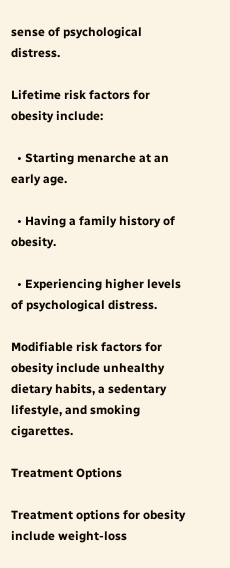sense of psychological distress.

Lifetime risk factors for obesity include:

  • Starting menarche at an early age.

  • Having a family history of obesity.

  • Experiencing higher levels of psychological distress.

Modifiable risk factors for obesity include unhealthy dietary habits, a sedentary lifestyle, and smoking cigarettes.

Treatment Options

Treatment options for obesity include weight-loss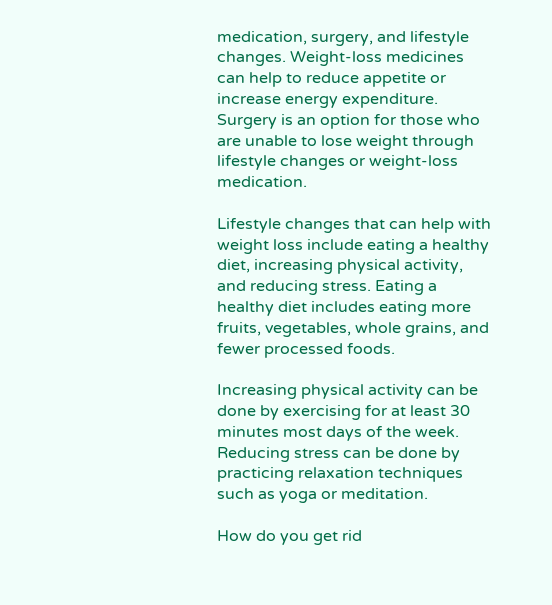medication, surgery, and lifestyle changes. Weight-loss medicines can help to reduce appetite or increase energy expenditure. Surgery is an option for those who are unable to lose weight through lifestyle changes or weight-loss medication.

Lifestyle changes that can help with weight loss include eating a healthy diet, increasing physical activity, and reducing stress. Eating a healthy diet includes eating more fruits, vegetables, whole grains, and fewer processed foods.

Increasing physical activity can be done by exercising for at least 30 minutes most days of the week. Reducing stress can be done by practicing relaxation techniques such as yoga or meditation.

How do you get rid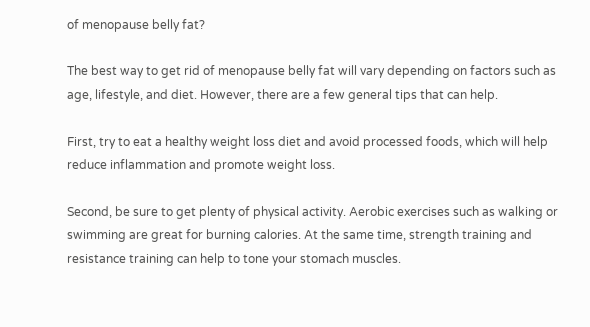of menopause belly fat?

The best way to get rid of menopause belly fat will vary depending on factors such as age, lifestyle, and diet. However, there are a few general tips that can help.

First, try to eat a healthy weight loss diet and avoid processed foods, which will help reduce inflammation and promote weight loss.

Second, be sure to get plenty of physical activity. Aerobic exercises such as walking or swimming are great for burning calories. At the same time, strength training and resistance training can help to tone your stomach muscles.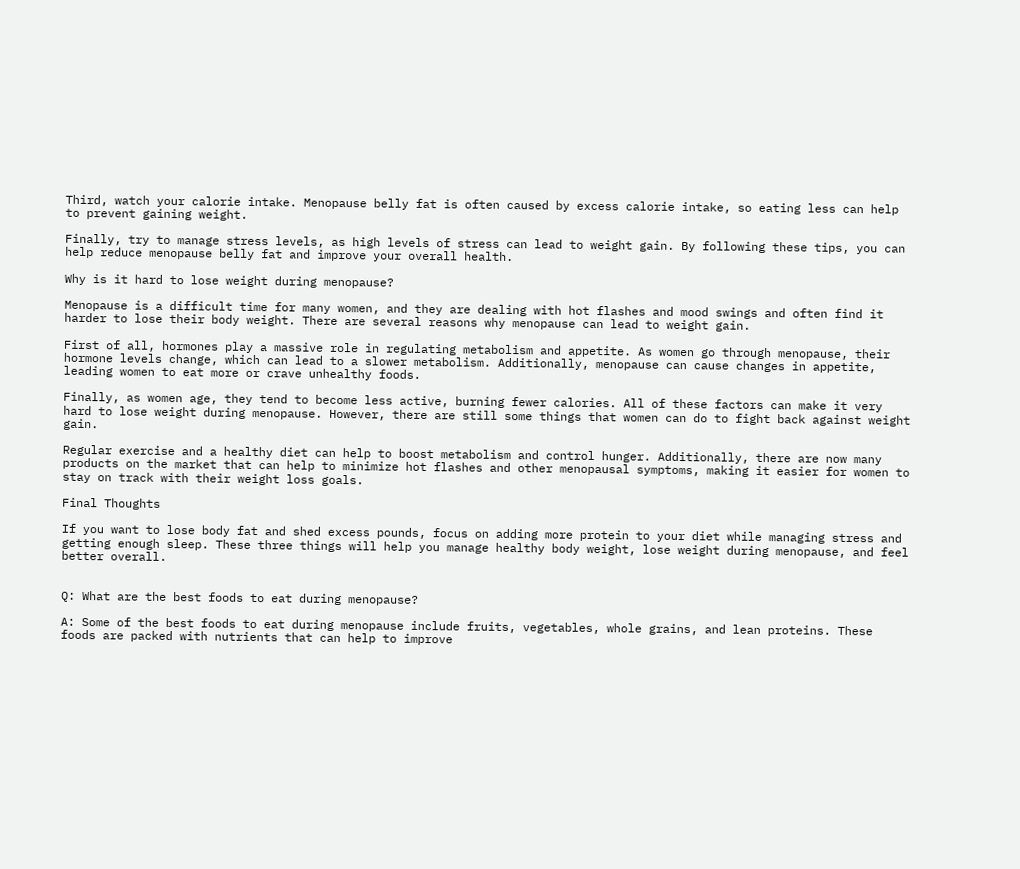Third, watch your calorie intake. Menopause belly fat is often caused by excess calorie intake, so eating less can help to prevent gaining weight.

Finally, try to manage stress levels, as high levels of stress can lead to weight gain. By following these tips, you can help reduce menopause belly fat and improve your overall health.

Why is it hard to lose weight during menopause?

Menopause is a difficult time for many women, and they are dealing with hot flashes and mood swings and often find it harder to lose their body weight. There are several reasons why menopause can lead to weight gain.

First of all, hormones play a massive role in regulating metabolism and appetite. As women go through menopause, their hormone levels change, which can lead to a slower metabolism. Additionally, menopause can cause changes in appetite, leading women to eat more or crave unhealthy foods.

Finally, as women age, they tend to become less active, burning fewer calories. All of these factors can make it very hard to lose weight during menopause. However, there are still some things that women can do to fight back against weight gain.

Regular exercise and a healthy diet can help to boost metabolism and control hunger. Additionally, there are now many products on the market that can help to minimize hot flashes and other menopausal symptoms, making it easier for women to stay on track with their weight loss goals.

Final Thoughts

If you want to lose body fat and shed excess pounds, focus on adding more protein to your diet while managing stress and getting enough sleep. These three things will help you manage healthy body weight, lose weight during menopause, and feel better overall.


Q: What are the best foods to eat during menopause?

A: Some of the best foods to eat during menopause include fruits, vegetables, whole grains, and lean proteins. These foods are packed with nutrients that can help to improve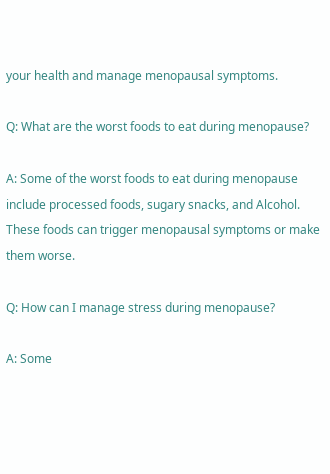your health and manage menopausal symptoms.

Q: What are the worst foods to eat during menopause?

A: Some of the worst foods to eat during menopause include processed foods, sugary snacks, and Alcohol. These foods can trigger menopausal symptoms or make them worse.

Q: How can I manage stress during menopause?

A: Some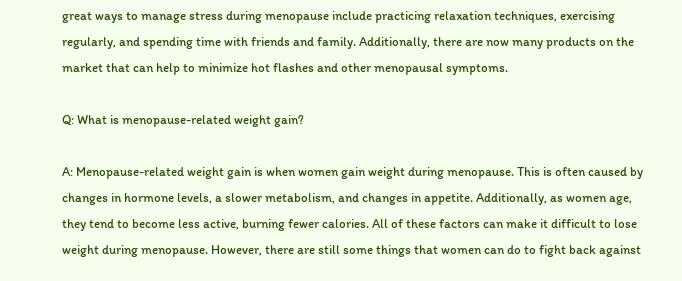great ways to manage stress during menopause include practicing relaxation techniques, exercising regularly, and spending time with friends and family. Additionally, there are now many products on the market that can help to minimize hot flashes and other menopausal symptoms.

Q: What is menopause-related weight gain?

A: Menopause-related weight gain is when women gain weight during menopause. This is often caused by changes in hormone levels, a slower metabolism, and changes in appetite. Additionally, as women age, they tend to become less active, burning fewer calories. All of these factors can make it difficult to lose weight during menopause. However, there are still some things that women can do to fight back against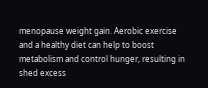menopause weight gain. Aerobic exercise and a healthy diet can help to boost metabolism and control hunger, resulting in shed excess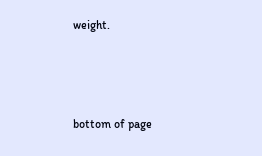weight.



bottom of page